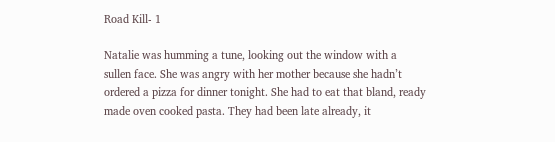Road Kill- 1

Natalie was humming a tune, looking out the window with a sullen face. She was angry with her mother because she hadn’t ordered a pizza for dinner tonight. She had to eat that bland, ready made oven cooked pasta. They had been late already, it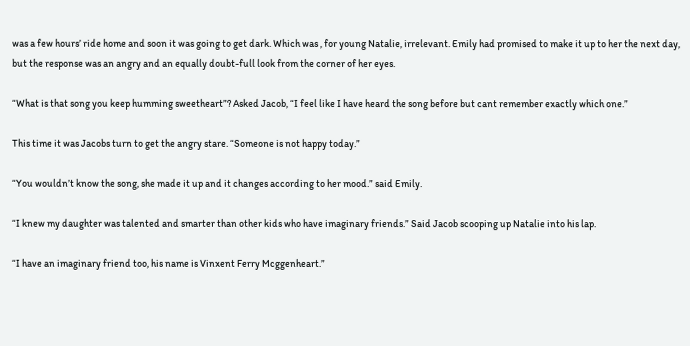was a few hours’ ride home and soon it was going to get dark. Which was , for young Natalie, irrelevant. Emily had promised to make it up to her the next day, but the response was an angry and an equally doubt-full look from the corner of her eyes.

“What is that song you keep humming sweetheart”? Asked Jacob, “I feel like I have heard the song before but cant remember exactly which one.”

This time it was Jacobs turn to get the angry stare. “Someone is not happy today.”

“You wouldn’t know the song, she made it up and it changes according to her mood.” said Emily.

“I knew my daughter was talented and smarter than other kids who have imaginary friends.” Said Jacob scooping up Natalie into his lap.

“I have an imaginary friend too, his name is Vinxent Ferry Mcggenheart.”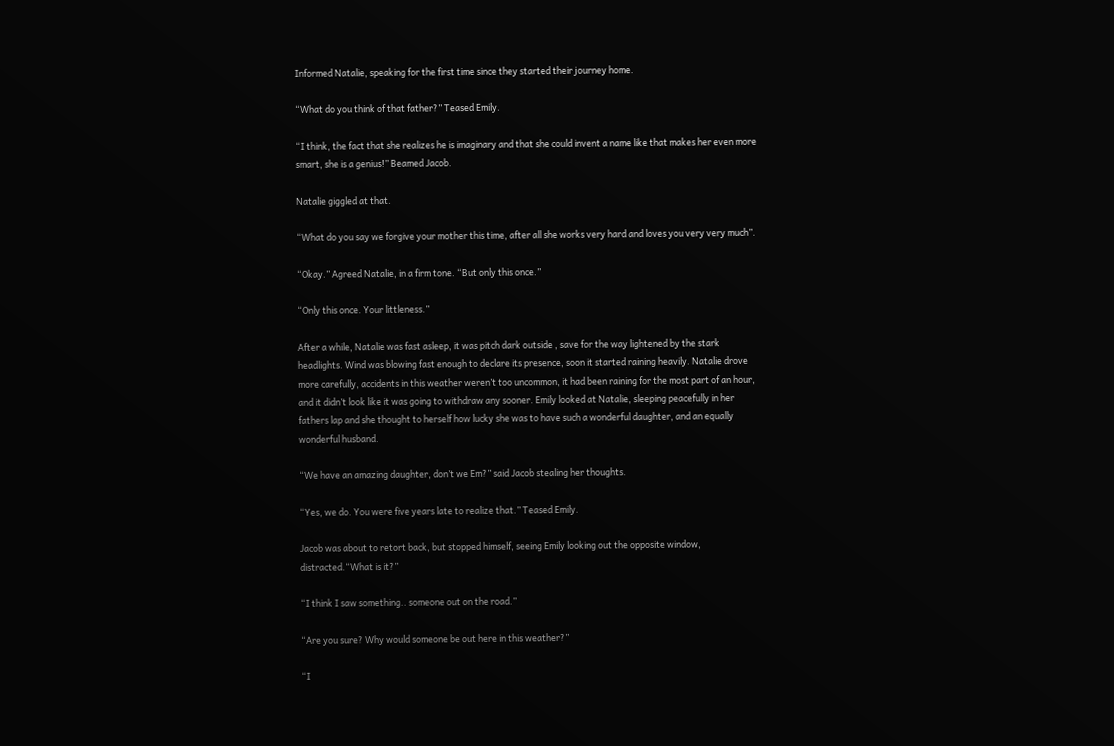Informed Natalie, speaking for the first time since they started their journey home.

“What do you think of that father?” Teased Emily.

“I think, the fact that she realizes he is imaginary and that she could invent a name like that makes her even more smart, she is a genius!” Beamed Jacob.

Natalie giggled at that.

“What do you say we forgive your mother this time, after all she works very hard and loves you very very much”.

“Okay.” Agreed Natalie, in a firm tone. “But only this once.”

“Only this once. Your littleness.”

After a while, Natalie was fast asleep, it was pitch dark outside , save for the way lightened by the stark headlights. Wind was blowing fast enough to declare its presence, soon it started raining heavily. Natalie drove more carefully, accidents in this weather weren’t too uncommon, it had been raining for the most part of an hour, and it didn’t look like it was going to withdraw any sooner. Emily looked at Natalie, sleeping peacefully in her fathers lap and she thought to herself how lucky she was to have such a wonderful daughter, and an equally wonderful husband.

“We have an amazing daughter, don’t we Em?” said Jacob stealing her thoughts.

“Yes, we do. You were five years late to realize that.” Teased Emily.

Jacob was about to retort back, but stopped himself, seeing Emily looking out the opposite window, distracted.“What is it?”

“I think I saw something.. someone out on the road.”

“Are you sure? Why would someone be out here in this weather?”

“I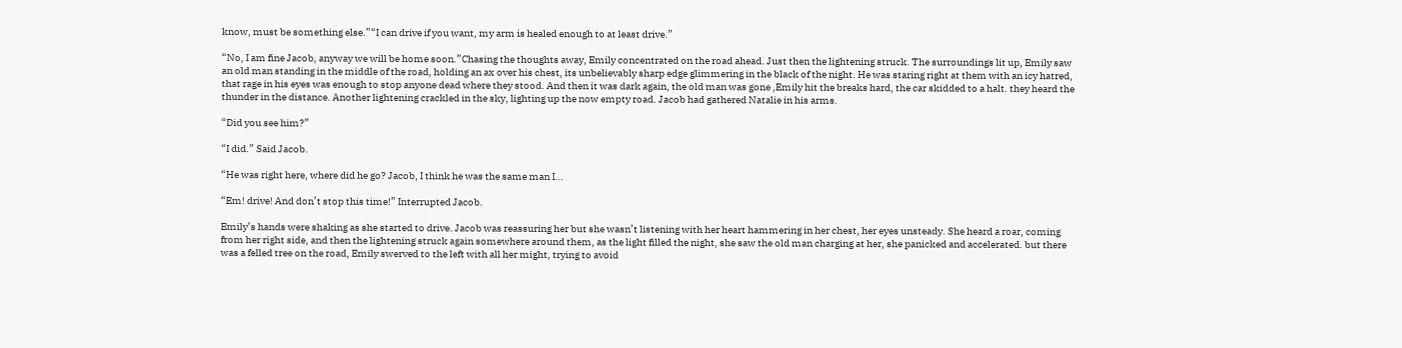know, must be something else.”“I can drive if you want, my arm is healed enough to at least drive.”

“No, I am fine Jacob, anyway we will be home soon.”Chasing the thoughts away, Emily concentrated on the road ahead. Just then the lightening struck. The surroundings lit up, Emily saw an old man standing in the middle of the road, holding an ax over his chest, its unbelievably sharp edge glimmering in the black of the night. He was staring right at them with an icy hatred, that rage in his eyes was enough to stop anyone dead where they stood. And then it was dark again, the old man was gone ,Emily hit the breaks hard, the car skidded to a halt. they heard the thunder in the distance. Another lightening crackled in the sky, lighting up the now empty road. Jacob had gathered Natalie in his arms.

“Did you see him?”

“I did.” Said Jacob.

“He was right here, where did he go? Jacob, I think he was the same man I…

“Em! drive! And don’t stop this time!” Interrupted Jacob.

Emily’s hands were shaking as she started to drive. Jacob was reassuring her but she wasn’t listening with her heart hammering in her chest, her eyes unsteady. She heard a roar, coming from her right side, and then the lightening struck again somewhere around them, as the light filled the night, she saw the old man charging at her, she panicked and accelerated. but there was a felled tree on the road, Emily swerved to the left with all her might, trying to avoid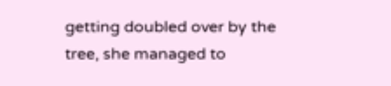getting doubled over by the tree, she managed to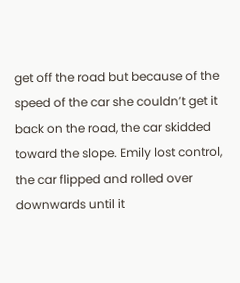get off the road but because of the speed of the car she couldn’t get it back on the road, the car skidded toward the slope. Emily lost control, the car flipped and rolled over downwards until it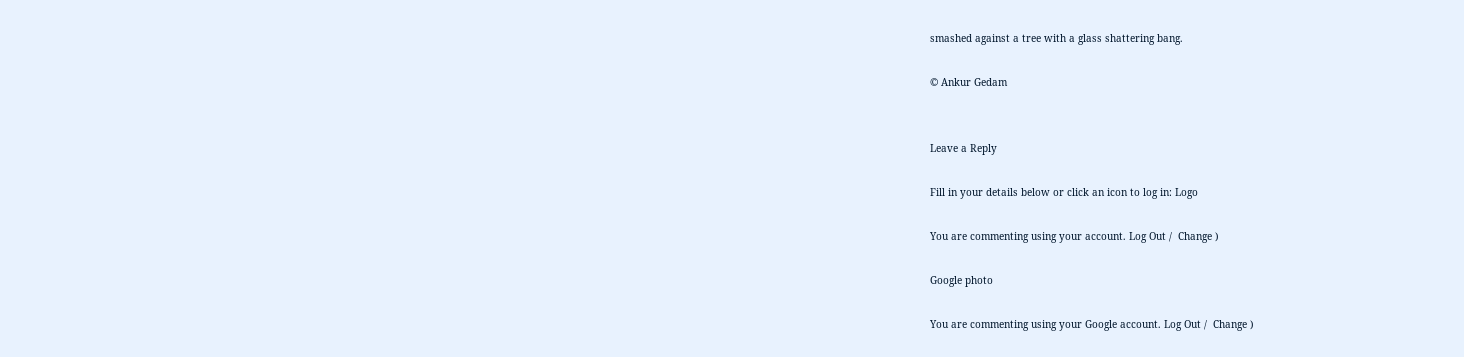smashed against a tree with a glass shattering bang.

© Ankur Gedam


Leave a Reply

Fill in your details below or click an icon to log in: Logo

You are commenting using your account. Log Out /  Change )

Google photo

You are commenting using your Google account. Log Out /  Change )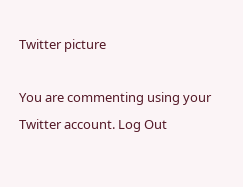Twitter picture

You are commenting using your Twitter account. Log Out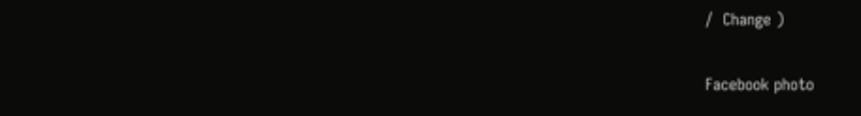/  Change )

Facebook photo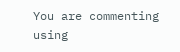You are commenting using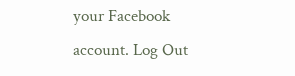your Facebook account. Log Out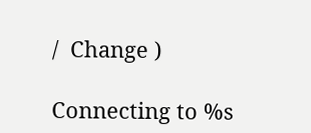/  Change )

Connecting to %s